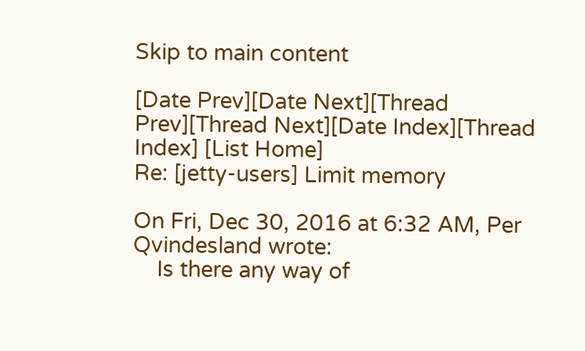Skip to main content

[Date Prev][Date Next][Thread Prev][Thread Next][Date Index][Thread Index] [List Home]
Re: [jetty-users] Limit memory

On Fri, Dec 30, 2016 at 6:32 AM, Per Qvindesland wrote:
    Is there any way of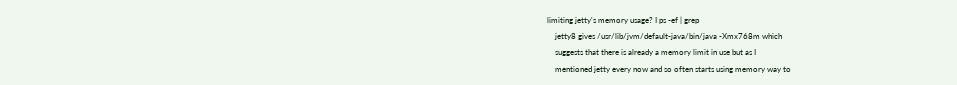limiting jetty's memory usage? I ps -ef | grep
    jetty8 gives /usr/lib/jvm/default-java/bin/java -Xmx768m which
    suggests that there is already a memory limit in use but as I
    mentioned jetty every now and so often starts using memory way to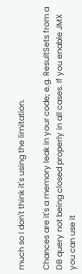much so I don't think it's using the limitation.

Chances are it's a memory leak in your code; e.g. ResultSets from a DB query not being closed properly in all cases. If you enable JMX you can use it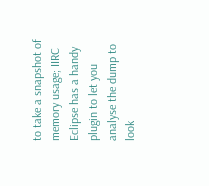to take a snapshot of memory usage; IIRC Eclipse has a handy plugin to let you analyse the dump to look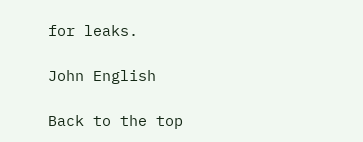for leaks.

John English

Back to the top